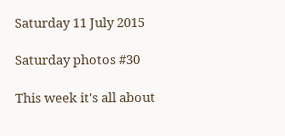Saturday 11 July 2015

Saturday photos #30

This week it's all about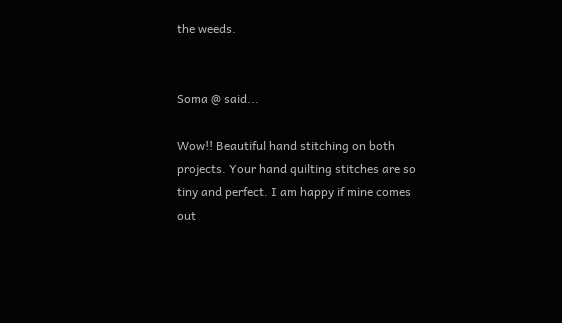the weeds.


Soma @ said...

Wow!! Beautiful hand stitching on both projects. Your hand quilting stitches are so tiny and perfect. I am happy if mine comes out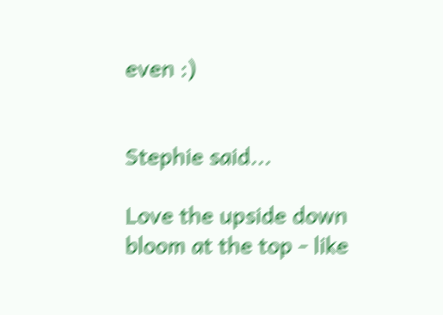even :)


Stephie said...

Love the upside down bloom at the top - like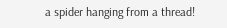a spider hanging from a thread!